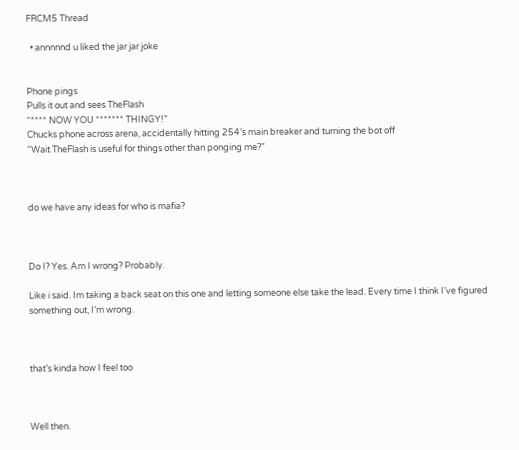FRCM5 Thread

  • annnnnd u liked the jar jar joke


Phone pings
Pulls it out and sees TheFlash
“**** NOW YOU ******* THINGY!”
Chucks phone across arena, accidentally hitting 254’s main breaker and turning the bot off
“Wait TheFlash is useful for things other than ponging me?”



do we have any ideas for who is mafia?



Do I? Yes. Am I wrong? Probably.

Like i said. Im taking a back seat on this one and letting someone else take the lead. Every time I think I’ve figured something out, I’m wrong.



that’s kinda how I feel too



Well then.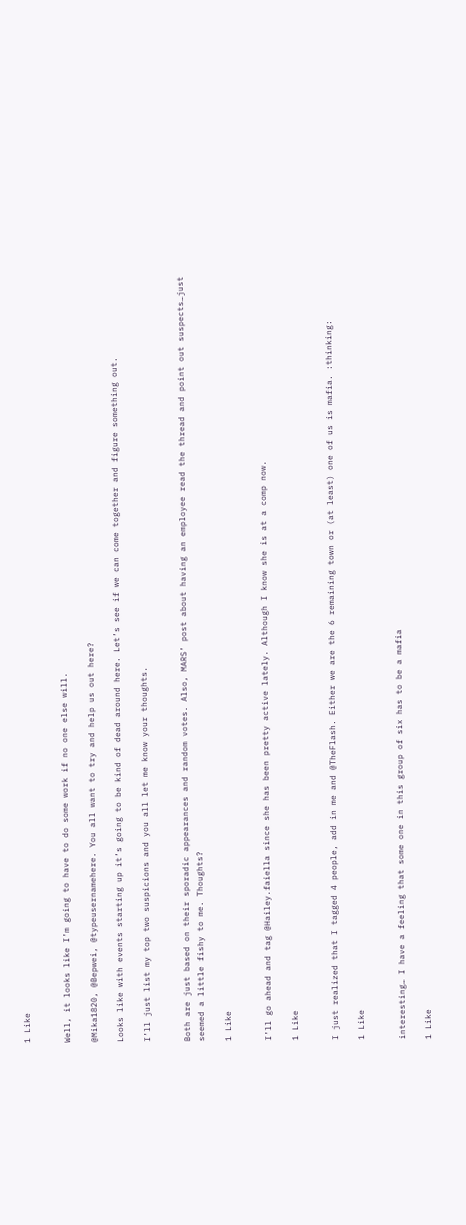1 Like


Well, it looks like I’m going to have to do some work if no one else will.

@Mika1820, @Bepwei, @typeusernamehere. You all want to try and help us out here?

Looks like with events starting up it’s going to be kind of dead around here. Let’s see if we can come together and figure something out.

I’ll just list my top two suspicions and you all let me know your thoughts.


Both are just based on their sporadic appearances and random votes. Also, MARS’ post about having an employee read the thread and point out suspects…just seemed a little fishy to me. Thoughts?

1 Like


I’ll go ahead and tag @Hailey.faiella since she has been pretty active lately. Although I know she is at a comp now.

1 Like


I just realized that I tagged 4 people, add in me and @TheFlash. Either we are the 6 remaining town or (at least) one of us is mafia. :thinking:

1 Like


interesting… I have a feeling that some one in this group of six has to be a mafia

1 Like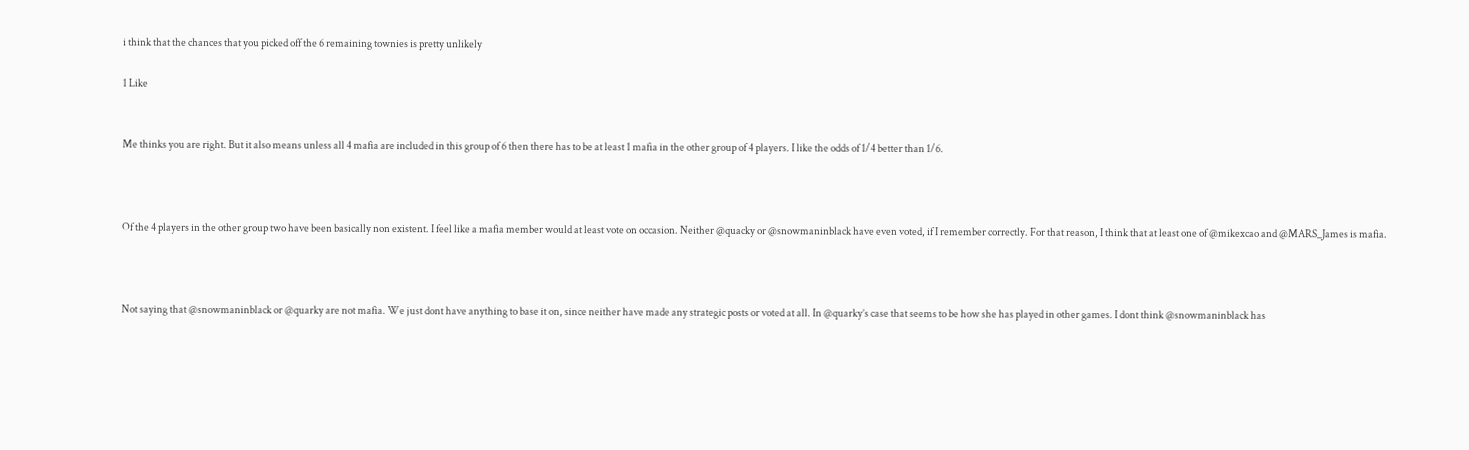i think that the chances that you picked off the 6 remaining townies is pretty unlikely

1 Like


Me thinks you are right. But it also means unless all 4 mafia are included in this group of 6 then there has to be at least 1 mafia in the other group of 4 players. I like the odds of 1/4 better than 1/6.



Of the 4 players in the other group two have been basically non existent. I feel like a mafia member would at least vote on occasion. Neither @quacky or @snowmaninblack have even voted, if I remember correctly. For that reason, I think that at least one of @mikexcao and @MARS_James is mafia.



Not saying that @snowmaninblack or @quarky are not mafia. We just dont have anything to base it on, since neither have made any strategic posts or voted at all. In @quarky’s case that seems to be how she has played in other games. I dont think @snowmaninblack has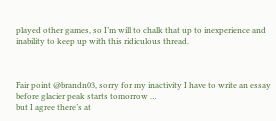played other games, so I’m will to chalk that up to inexperience and inability to keep up with this ridiculous thread.



Fair point @brandn03, sorry for my inactivity I have to write an essay before glacier peak starts tomorrow …
but I agree there’s at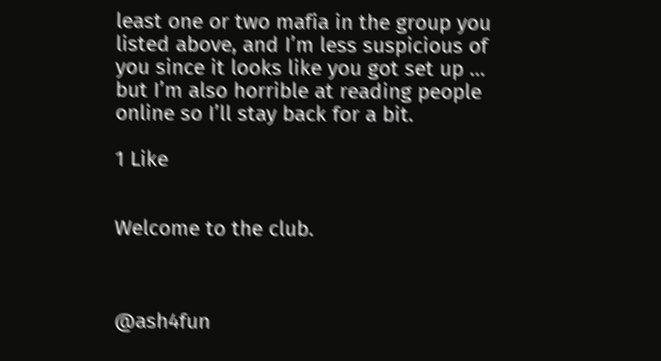least one or two mafia in the group you listed above, and I’m less suspicious of you since it looks like you got set up … but I’m also horrible at reading people online so I’ll stay back for a bit.

1 Like


Welcome to the club.



@ash4fun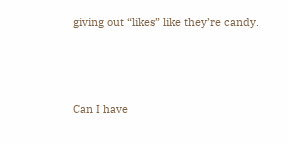giving out “likes” like they’re candy.



Can I have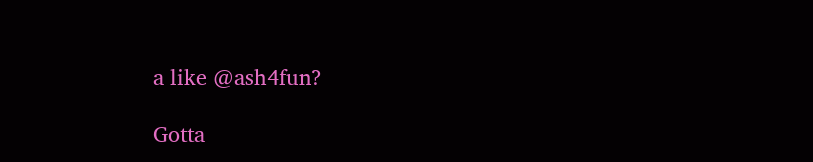a like @ash4fun?

Gotta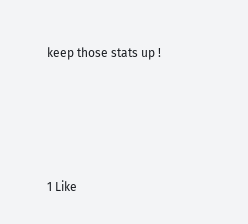keep those stats up !




1 Like